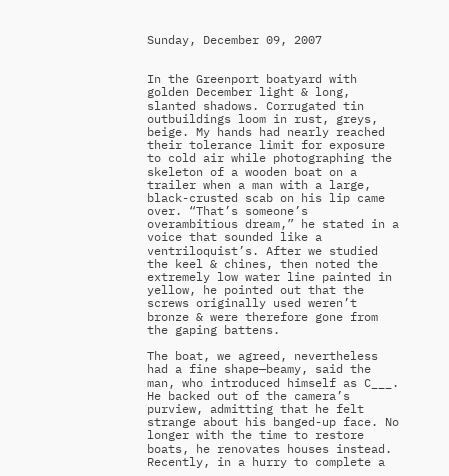Sunday, December 09, 2007


In the Greenport boatyard with golden December light & long, slanted shadows. Corrugated tin outbuildings loom in rust, greys, beige. My hands had nearly reached their tolerance limit for exposure to cold air while photographing the skeleton of a wooden boat on a trailer when a man with a large, black-crusted scab on his lip came over. “That’s someone’s overambitious dream,” he stated in a voice that sounded like a ventriloquist’s. After we studied the keel & chines, then noted the extremely low water line painted in yellow, he pointed out that the screws originally used weren’t bronze & were therefore gone from the gaping battens.

The boat, we agreed, nevertheless had a fine shape—beamy, said the man, who introduced himself as C___. He backed out of the camera’s purview, admitting that he felt strange about his banged-up face. No longer with the time to restore boats, he renovates houses instead. Recently, in a hurry to complete a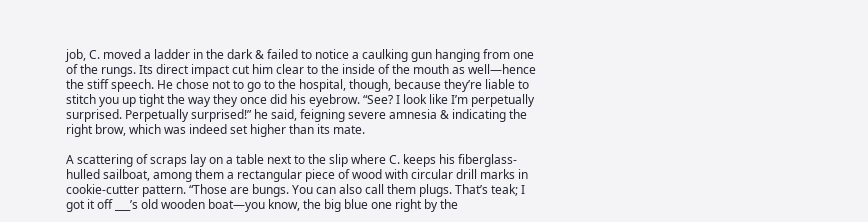job, C. moved a ladder in the dark & failed to notice a caulking gun hanging from one of the rungs. Its direct impact cut him clear to the inside of the mouth as well—hence the stiff speech. He chose not to go to the hospital, though, because they’re liable to stitch you up tight the way they once did his eyebrow. “See? I look like I’m perpetually surprised. Perpetually surprised!” he said, feigning severe amnesia & indicating the right brow, which was indeed set higher than its mate.

A scattering of scraps lay on a table next to the slip where C. keeps his fiberglass-hulled sailboat, among them a rectangular piece of wood with circular drill marks in cookie-cutter pattern. “Those are bungs. You can also call them plugs. That’s teak; I got it off ___’s old wooden boat—you know, the big blue one right by the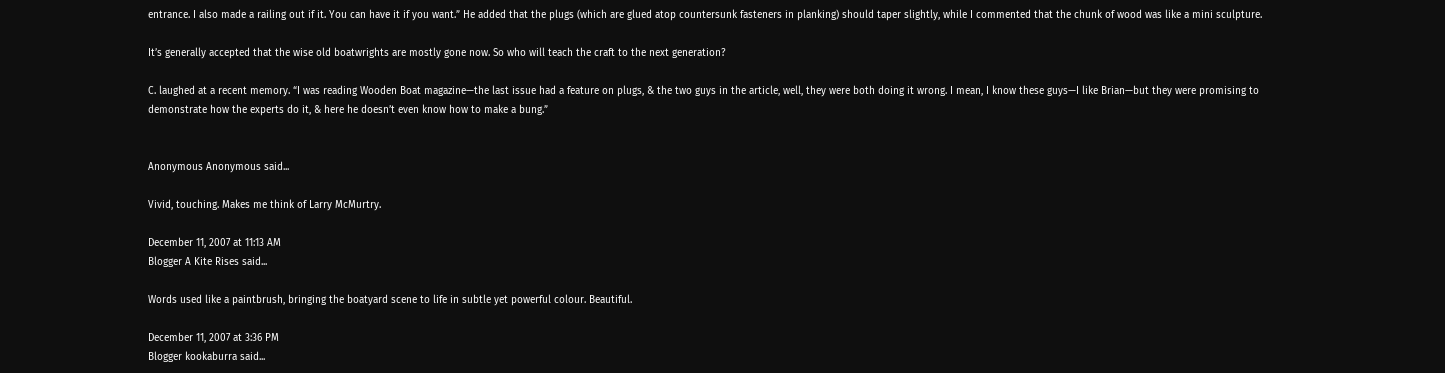entrance. I also made a railing out if it. You can have it if you want.” He added that the plugs (which are glued atop countersunk fasteners in planking) should taper slightly, while I commented that the chunk of wood was like a mini sculpture.

It’s generally accepted that the wise old boatwrights are mostly gone now. So who will teach the craft to the next generation?

C. laughed at a recent memory. “I was reading Wooden Boat magazine—the last issue had a feature on plugs, & the two guys in the article, well, they were both doing it wrong. I mean, I know these guys—I like Brian—but they were promising to demonstrate how the experts do it, & here he doesn’t even know how to make a bung.”


Anonymous Anonymous said...

Vivid, touching. Makes me think of Larry McMurtry.

December 11, 2007 at 11:13 AM
Blogger A Kite Rises said...

Words used like a paintbrush, bringing the boatyard scene to life in subtle yet powerful colour. Beautiful.

December 11, 2007 at 3:36 PM
Blogger kookaburra said...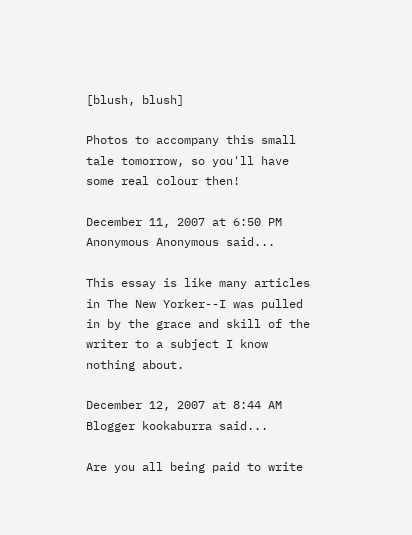[blush, blush]

Photos to accompany this small tale tomorrow, so you'll have some real colour then!

December 11, 2007 at 6:50 PM
Anonymous Anonymous said...

This essay is like many articles in The New Yorker--I was pulled in by the grace and skill of the writer to a subject I know nothing about.

December 12, 2007 at 8:44 AM
Blogger kookaburra said...

Are you all being paid to write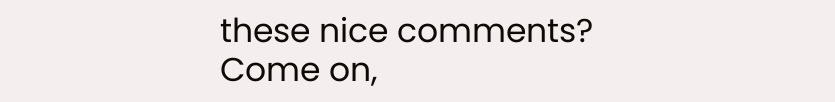these nice comments? Come on,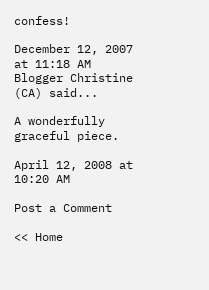confess!

December 12, 2007 at 11:18 AM
Blogger Christine (CA) said...

A wonderfully graceful piece.

April 12, 2008 at 10:20 AM

Post a Comment

<< Home